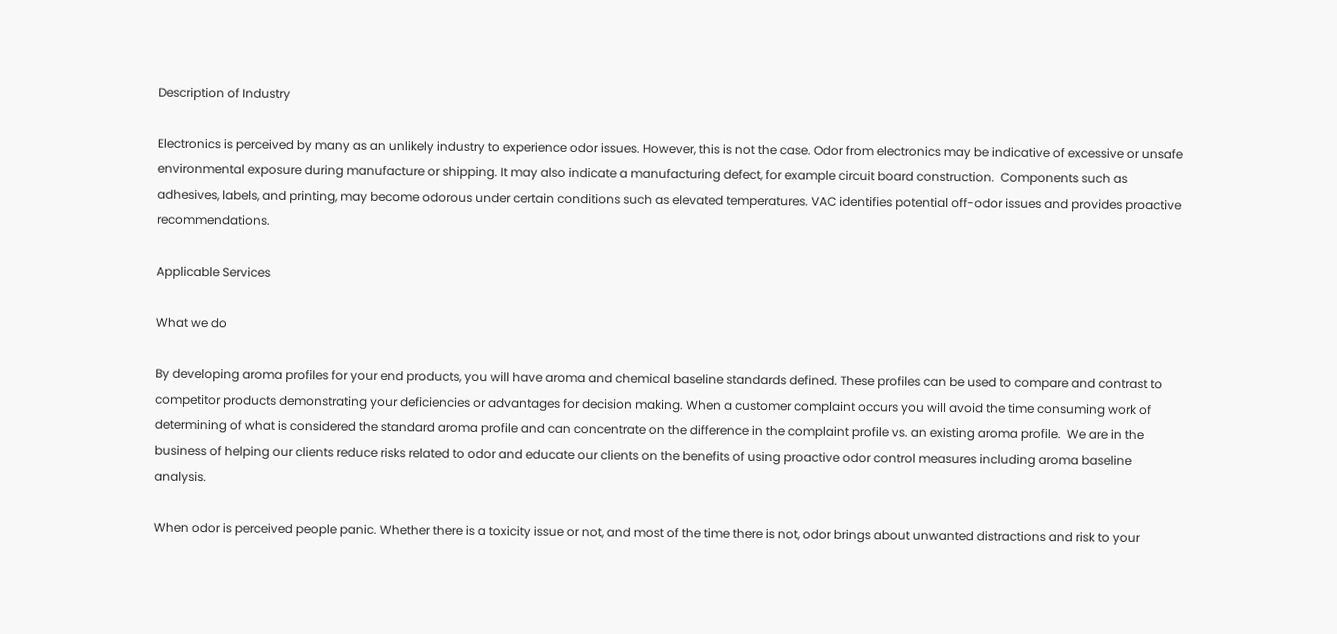Description of Industry

Electronics is perceived by many as an unlikely industry to experience odor issues. However, this is not the case. Odor from electronics may be indicative of excessive or unsafe environmental exposure during manufacture or shipping. It may also indicate a manufacturing defect, for example circuit board construction.  Components such as adhesives, labels, and printing, may become odorous under certain conditions such as elevated temperatures. VAC identifies potential off-odor issues and provides proactive recommendations.

Applicable Services

What we do

By developing aroma profiles for your end products, you will have aroma and chemical baseline standards defined. These profiles can be used to compare and contrast to competitor products demonstrating your deficiencies or advantages for decision making. When a customer complaint occurs you will avoid the time consuming work of determining of what is considered the standard aroma profile and can concentrate on the difference in the complaint profile vs. an existing aroma profile.  We are in the business of helping our clients reduce risks related to odor and educate our clients on the benefits of using proactive odor control measures including aroma baseline analysis.

When odor is perceived people panic. Whether there is a toxicity issue or not, and most of the time there is not, odor brings about unwanted distractions and risk to your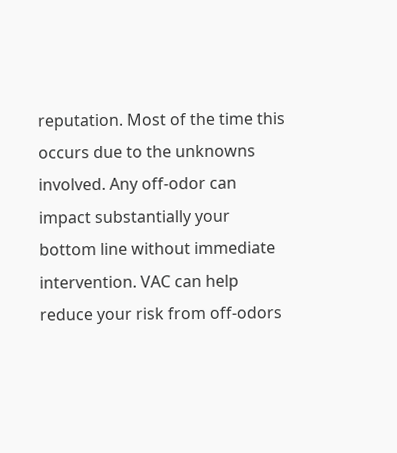reputation. Most of the time this occurs due to the unknowns involved. Any off-odor can impact substantially your bottom line without immediate intervention. VAC can help reduce your risk from off-odors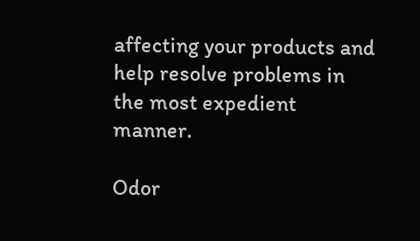affecting your products and help resolve problems in the most expedient manner.

Odor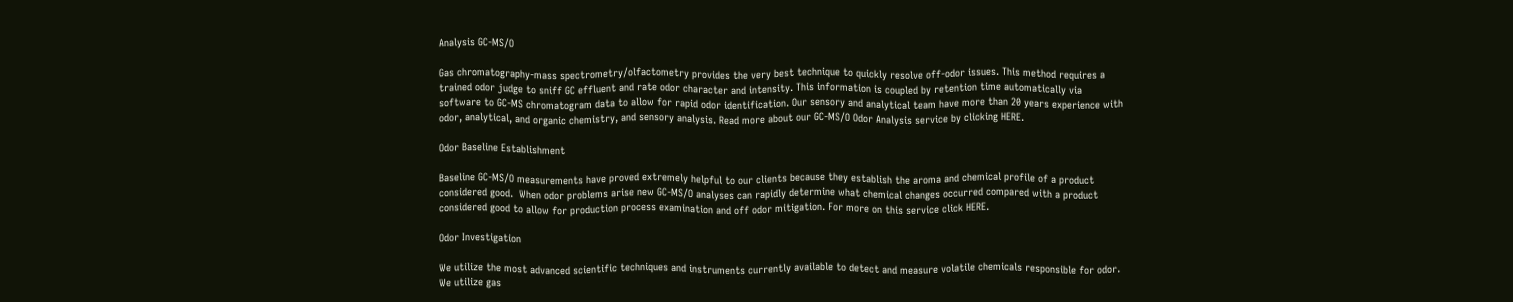Analysis GC-MS/O

Gas chromatography-mass spectrometry/olfactometry provides the very best technique to quickly resolve off-odor issues. This method requires a trained odor judge to sniff GC effluent and rate odor character and intensity. This information is coupled by retention time automatically via software to GC-MS chromatogram data to allow for rapid odor identification. Our sensory and analytical team have more than 20 years experience with odor, analytical, and organic chemistry, and sensory analysis. Read more about our GC-MS/O Odor Analysis service by clicking HERE.

Odor Baseline Establishment

Baseline GC-MS/O measurements have proved extremely helpful to our clients because they establish the aroma and chemical profile of a product considered good.  When odor problems arise new GC-MS/O analyses can rapidly determine what chemical changes occurred compared with a product considered good to allow for production process examination and off odor mitigation. For more on this service click HERE.

Odor Investigation

We utilize the most advanced scientific techniques and instruments currently available to detect and measure volatile chemicals responsible for odor.  We utilize gas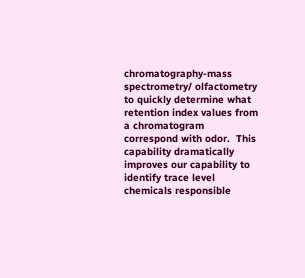chromatography-mass spectrometry/ olfactometry  to quickly determine what retention index values from a chromatogram correspond with odor.  This capability dramatically improves our capability to identify trace level chemicals responsible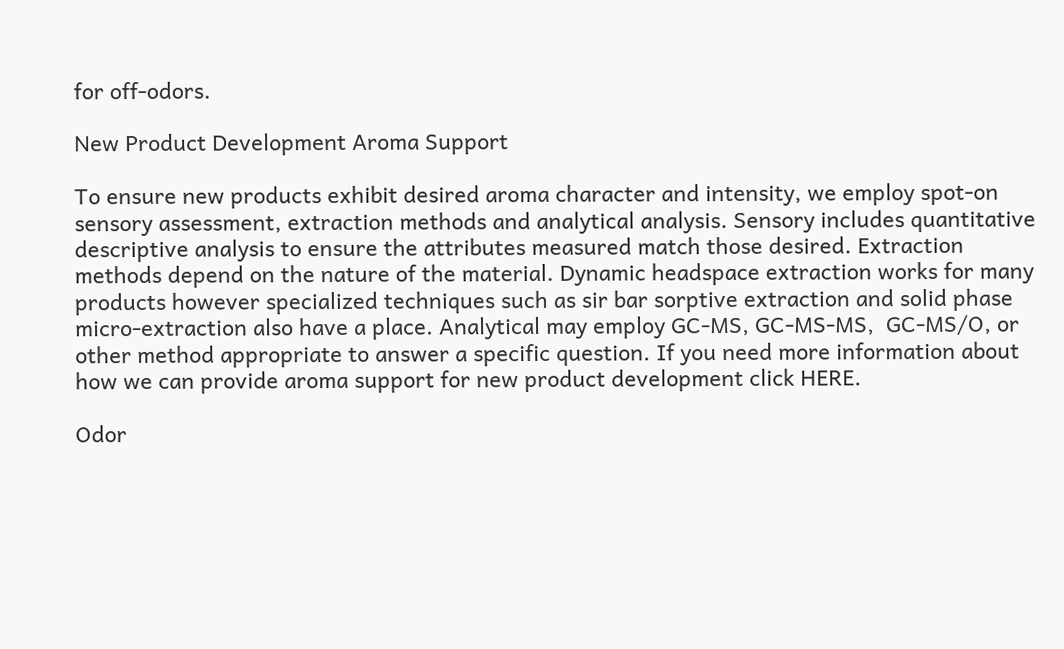for off-odors.

New Product Development Aroma Support

To ensure new products exhibit desired aroma character and intensity, we employ spot-on sensory assessment, extraction methods and analytical analysis. Sensory includes quantitative descriptive analysis to ensure the attributes measured match those desired. Extraction methods depend on the nature of the material. Dynamic headspace extraction works for many products however specialized techniques such as sir bar sorptive extraction and solid phase micro-extraction also have a place. Analytical may employ GC-MS, GC-MS-MS,  GC-MS/O, or other method appropriate to answer a specific question. If you need more information about how we can provide aroma support for new product development click HERE.

Odor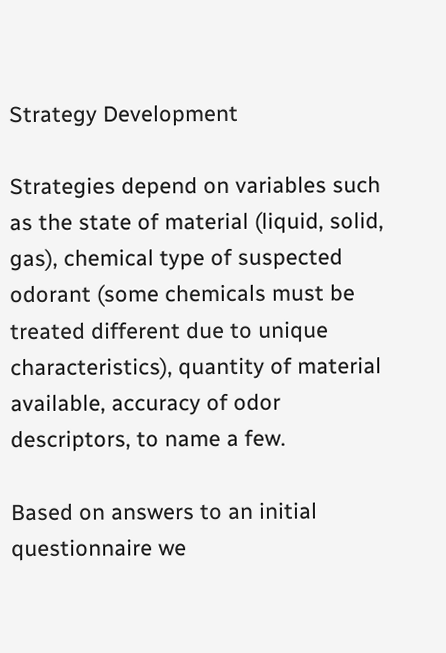Strategy Development

Strategies depend on variables such as the state of material (liquid, solid, gas), chemical type of suspected odorant (some chemicals must be treated different due to unique characteristics), quantity of material available, accuracy of odor descriptors, to name a few.

Based on answers to an initial questionnaire we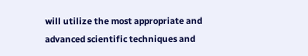will utilize the most appropriate and advanced scientific techniques and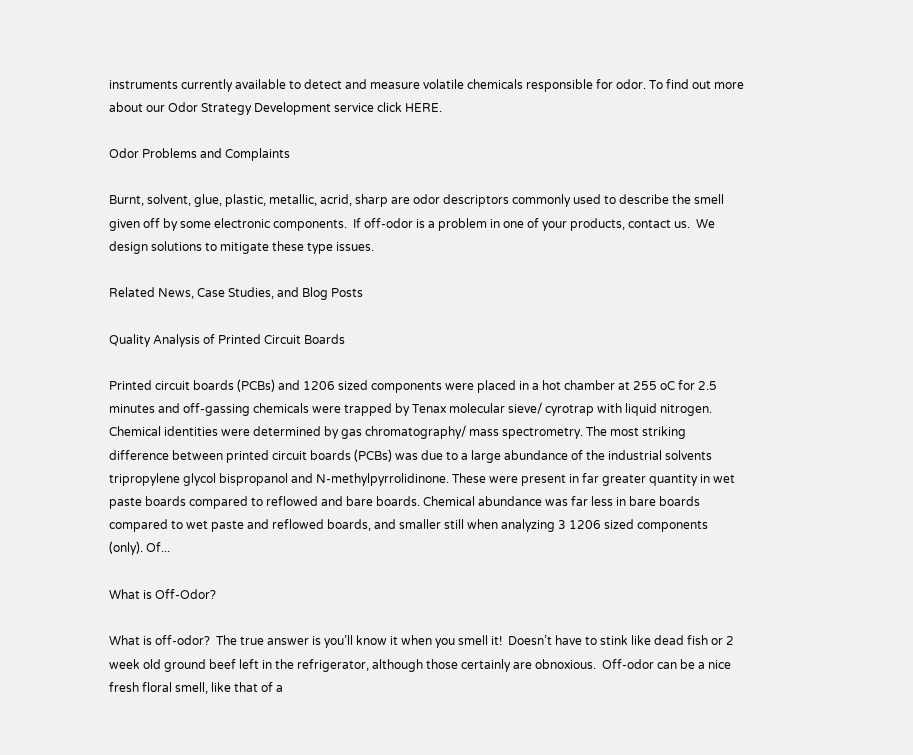instruments currently available to detect and measure volatile chemicals responsible for odor. To find out more about our Odor Strategy Development service click HERE.

Odor Problems and Complaints

Burnt, solvent, glue, plastic, metallic, acrid, sharp are odor descriptors commonly used to describe the smell given off by some electronic components.  If off-odor is a problem in one of your products, contact us.  We design solutions to mitigate these type issues.

Related News, Case Studies, and Blog Posts

Quality Analysis of Printed Circuit Boards

Printed circuit boards (PCBs) and 1206 sized components were placed in a hot chamber at 255 oC for 2.5 minutes and off-gassing chemicals were trapped by Tenax molecular sieve/ cyrotrap with liquid nitrogen. Chemical identities were determined by gas chromatography/ mass spectrometry. The most striking difference between printed circuit boards (PCBs) was due to a large abundance of the industrial solvents tripropylene glycol bispropanol and N-methylpyrrolidinone. These were present in far greater quantity in wet paste boards compared to reflowed and bare boards. Chemical abundance was far less in bare boards compared to wet paste and reflowed boards, and smaller still when analyzing 3 1206 sized components (only). Of...

What is Off-Odor?

What is off-odor?  The true answer is you’ll know it when you smell it!  Doesn’t have to stink like dead fish or 2 week old ground beef left in the refrigerator, although those certainly are obnoxious.  Off-odor can be a nice fresh floral smell, like that of a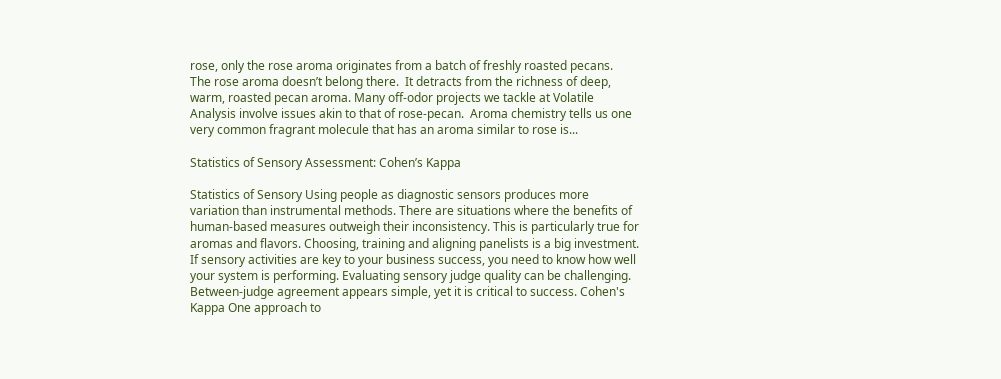rose, only the rose aroma originates from a batch of freshly roasted pecans.  The rose aroma doesn’t belong there.  It detracts from the richness of deep, warm, roasted pecan aroma. Many off-odor projects we tackle at Volatile Analysis involve issues akin to that of rose-pecan.  Aroma chemistry tells us one very common fragrant molecule that has an aroma similar to rose is...

Statistics of Sensory Assessment: Cohen’s Kappa

Statistics of Sensory Using people as diagnostic sensors produces more variation than instrumental methods. There are situations where the benefits of human-based measures outweigh their inconsistency. This is particularly true for aromas and flavors. Choosing, training and aligning panelists is a big investment. If sensory activities are key to your business success, you need to know how well your system is performing. Evaluating sensory judge quality can be challenging. Between-judge agreement appears simple, yet it is critical to success. Cohen's Kappa One approach to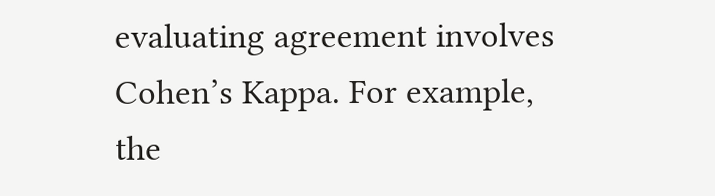evaluating agreement involves Cohen’s Kappa. For example, the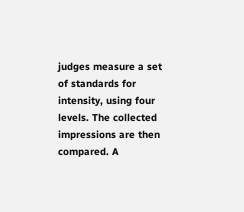judges measure a set of standards for intensity, using four levels. The collected impressions are then compared. A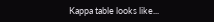Kappa table looks like...